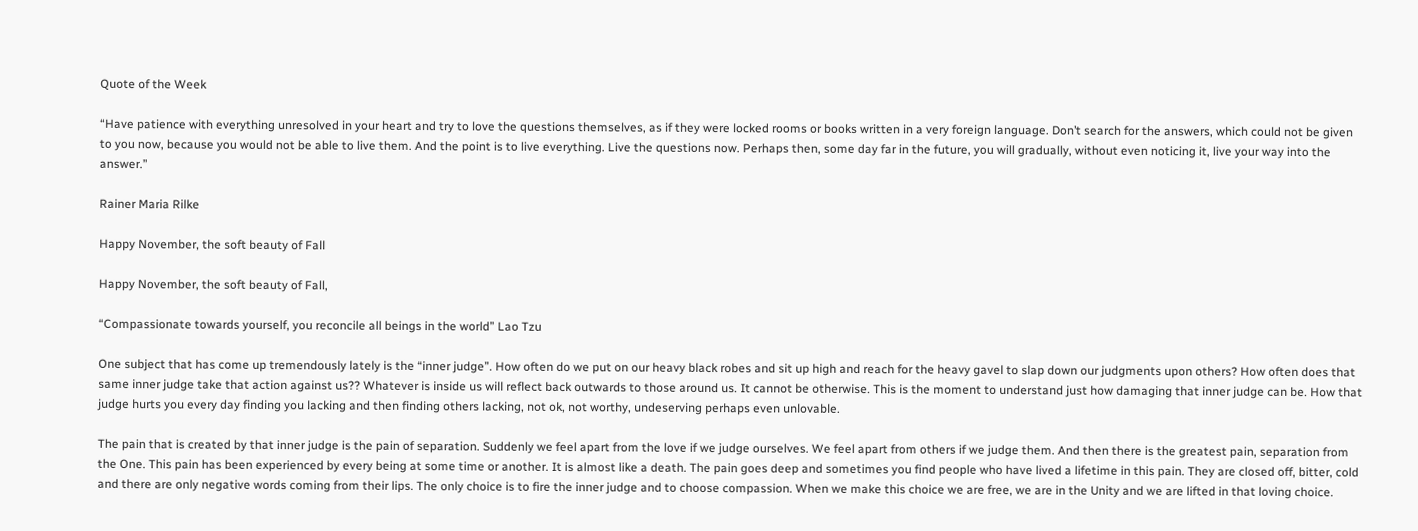Quote of the Week

“Have patience with everything unresolved in your heart and try to love the questions themselves, as if they were locked rooms or books written in a very foreign language. Don’t search for the answers, which could not be given to you now, because you would not be able to live them. And the point is to live everything. Live the questions now. Perhaps then, some day far in the future, you will gradually, without even noticing it, live your way into the answer.”

Rainer Maria Rilke

Happy November, the soft beauty of Fall

Happy November, the soft beauty of Fall,

“Compassionate towards yourself, you reconcile all beings in the world” Lao Tzu

One subject that has come up tremendously lately is the “inner judge”. How often do we put on our heavy black robes and sit up high and reach for the heavy gavel to slap down our judgments upon others? How often does that same inner judge take that action against us?? Whatever is inside us will reflect back outwards to those around us. It cannot be otherwise. This is the moment to understand just how damaging that inner judge can be. How that judge hurts you every day finding you lacking and then finding others lacking, not ok, not worthy, undeserving perhaps even unlovable.

The pain that is created by that inner judge is the pain of separation. Suddenly we feel apart from the love if we judge ourselves. We feel apart from others if we judge them. And then there is the greatest pain, separation from the One. This pain has been experienced by every being at some time or another. It is almost like a death. The pain goes deep and sometimes you find people who have lived a lifetime in this pain. They are closed off, bitter, cold and there are only negative words coming from their lips. The only choice is to fire the inner judge and to choose compassion. When we make this choice we are free, we are in the Unity and we are lifted in that loving choice.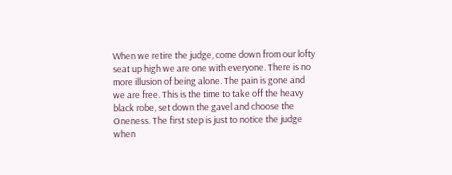When we retire the judge, come down from our lofty seat up high we are one with everyone. There is no more illusion of being alone. The pain is gone and we are free. This is the time to take off the heavy black robe, set down the gavel and choose the Oneness. The first step is just to notice the judge when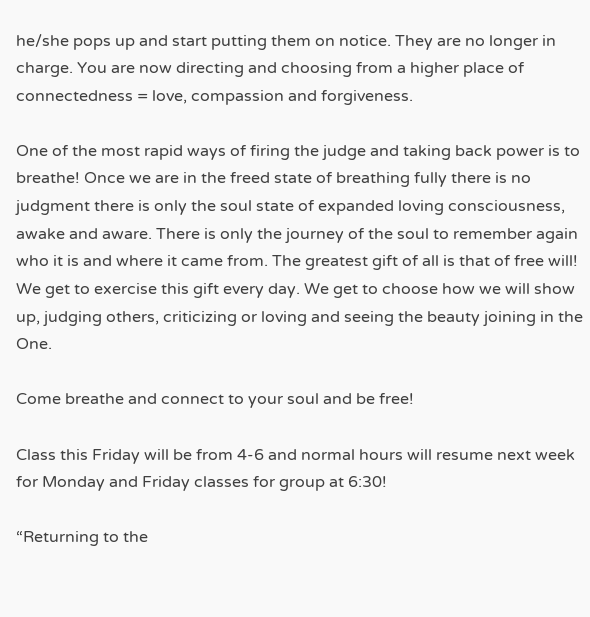he/she pops up and start putting them on notice. They are no longer in charge. You are now directing and choosing from a higher place of connectedness = love, compassion and forgiveness.

One of the most rapid ways of firing the judge and taking back power is to breathe! Once we are in the freed state of breathing fully there is no judgment there is only the soul state of expanded loving consciousness, awake and aware. There is only the journey of the soul to remember again who it is and where it came from. The greatest gift of all is that of free will! We get to exercise this gift every day. We get to choose how we will show up, judging others, criticizing or loving and seeing the beauty joining in the One.

Come breathe and connect to your soul and be free!

Class this Friday will be from 4-6 and normal hours will resume next week for Monday and Friday classes for group at 6:30!

“Returning to the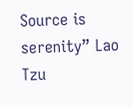Source is serenity” Lao Tzu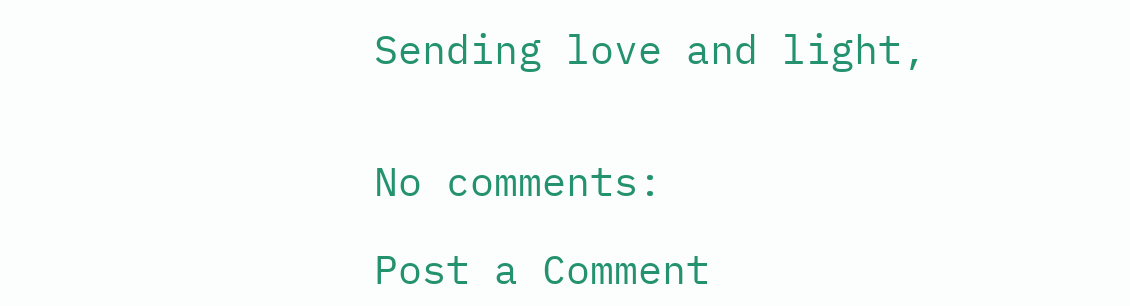Sending love and light,


No comments:

Post a Comment